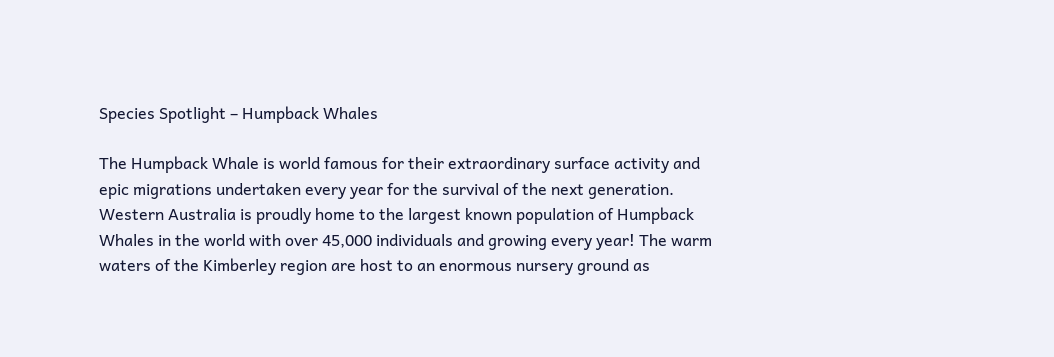Species Spotlight – Humpback Whales

The Humpback Whale is world famous for their extraordinary surface activity and epic migrations undertaken every year for the survival of the next generation. Western Australia is proudly home to the largest known population of Humpback Whales in the world with over 45,000 individuals and growing every year! The warm waters of the Kimberley region are host to an enormous nursery ground as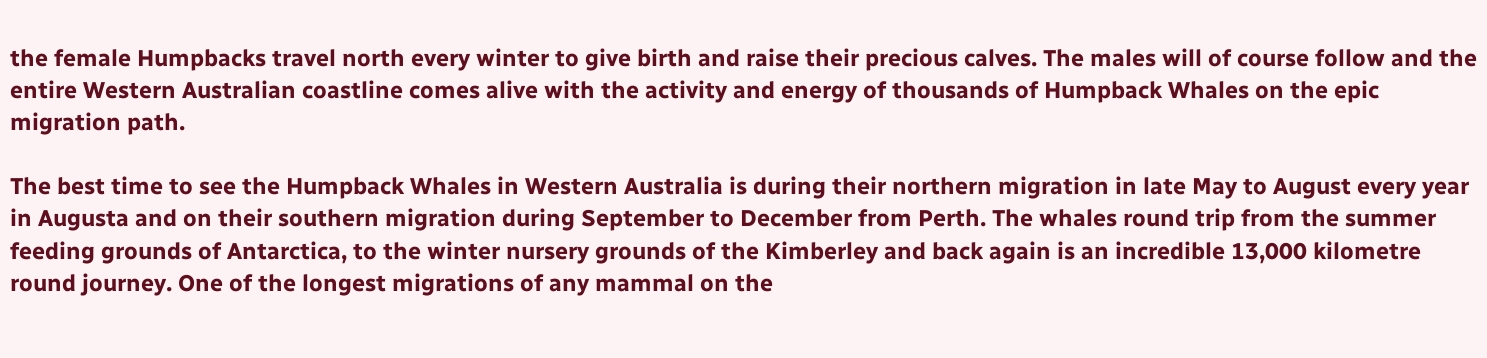the female Humpbacks travel north every winter to give birth and raise their precious calves. The males will of course follow and the entire Western Australian coastline comes alive with the activity and energy of thousands of Humpback Whales on the epic migration path.

The best time to see the Humpback Whales in Western Australia is during their northern migration in late May to August every year in Augusta and on their southern migration during September to December from Perth. The whales round trip from the summer feeding grounds of Antarctica, to the winter nursery grounds of the Kimberley and back again is an incredible 13,000 kilometre round journey. One of the longest migrations of any mammal on the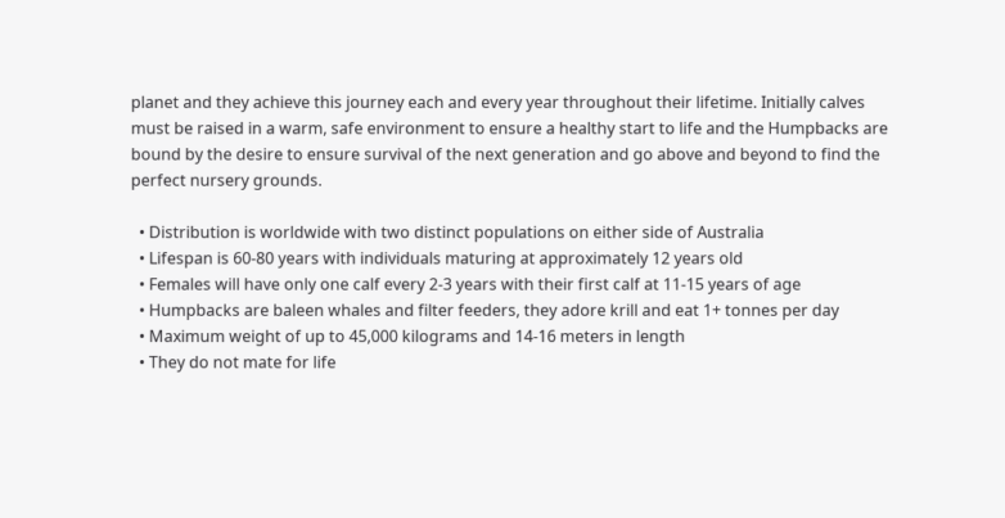planet and they achieve this journey each and every year throughout their lifetime. Initially calves must be raised in a warm, safe environment to ensure a healthy start to life and the Humpbacks are bound by the desire to ensure survival of the next generation and go above and beyond to find the perfect nursery grounds.

  • Distribution is worldwide with two distinct populations on either side of Australia
  • Lifespan is 60-80 years with individuals maturing at approximately 12 years old
  • Females will have only one calf every 2-3 years with their first calf at 11-15 years of age
  • Humpbacks are baleen whales and filter feeders, they adore krill and eat 1+ tonnes per day
  • Maximum weight of up to 45,000 kilograms and 14-16 meters in length
  • They do not mate for life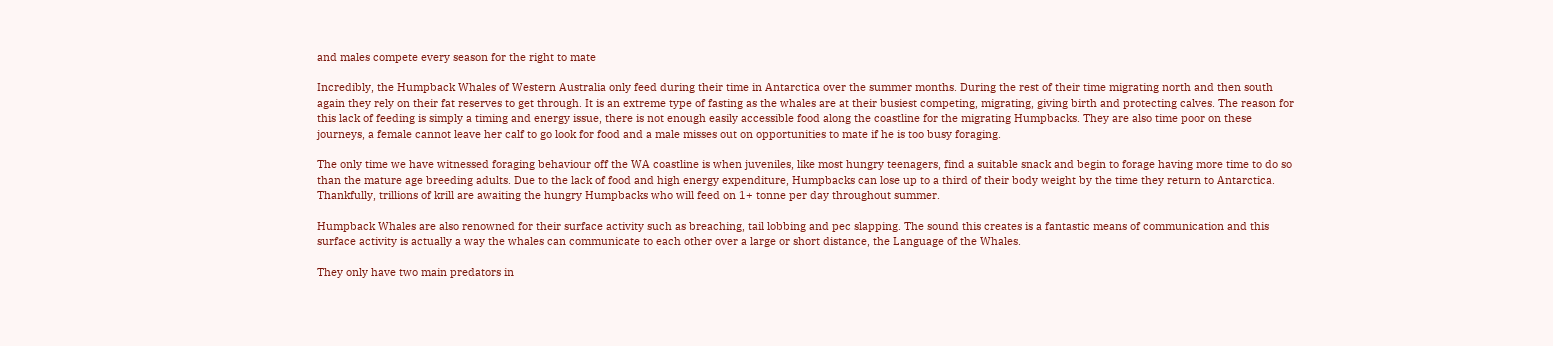and males compete every season for the right to mate

Incredibly, the Humpback Whales of Western Australia only feed during their time in Antarctica over the summer months. During the rest of their time migrating north and then south again they rely on their fat reserves to get through. It is an extreme type of fasting as the whales are at their busiest competing, migrating, giving birth and protecting calves. The reason for this lack of feeding is simply a timing and energy issue, there is not enough easily accessible food along the coastline for the migrating Humpbacks. They are also time poor on these journeys, a female cannot leave her calf to go look for food and a male misses out on opportunities to mate if he is too busy foraging.

The only time we have witnessed foraging behaviour off the WA coastline is when juveniles, like most hungry teenagers, find a suitable snack and begin to forage having more time to do so than the mature age breeding adults. Due to the lack of food and high energy expenditure, Humpbacks can lose up to a third of their body weight by the time they return to Antarctica. Thankfully, trillions of krill are awaiting the hungry Humpbacks who will feed on 1+ tonne per day throughout summer.

Humpback Whales are also renowned for their surface activity such as breaching, tail lobbing and pec slapping. The sound this creates is a fantastic means of communication and this surface activity is actually a way the whales can communicate to each other over a large or short distance, the Language of the Whales.

They only have two main predators in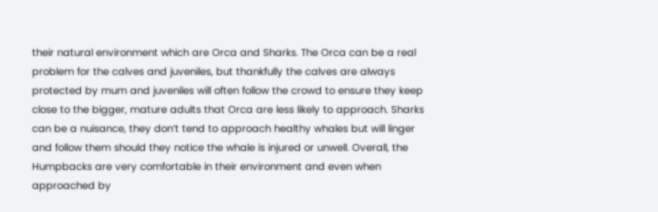their natural environment which are Orca and Sharks. The Orca can be a real problem for the calves and juveniles, but thankfully the calves are always protected by mum and juveniles will often follow the crowd to ensure they keep close to the bigger, mature adults that Orca are less likely to approach. Sharks can be a nuisance, they don’t tend to approach healthy whales but will linger and follow them should they notice the whale is injured or unwell. Overall, the Humpbacks are very comfortable in their environment and even when approached by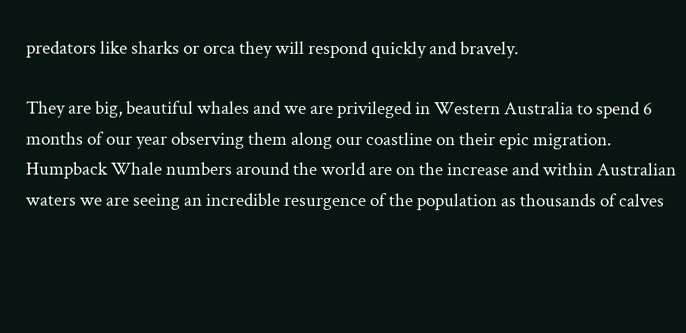predators like sharks or orca they will respond quickly and bravely.

They are big, beautiful whales and we are privileged in Western Australia to spend 6 months of our year observing them along our coastline on their epic migration. Humpback Whale numbers around the world are on the increase and within Australian waters we are seeing an incredible resurgence of the population as thousands of calves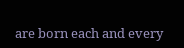are born each and every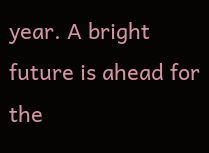year. A bright future is ahead for the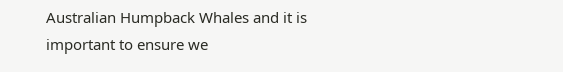Australian Humpback Whales and it is important to ensure we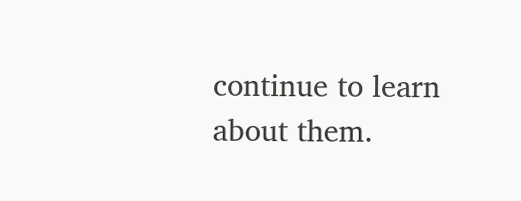continue to learn about them.